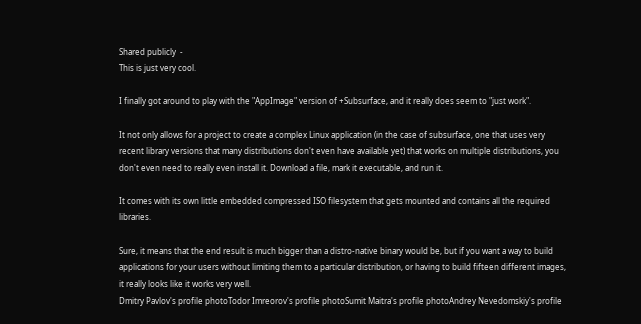Shared publicly  -
This is just very cool.

I finally got around to play with the "AppImage" version of +Subsurface, and it really does seem to "just work".

It not only allows for a project to create a complex Linux application (in the case of subsurface, one that uses very recent library versions that many distributions don't even have available yet) that works on multiple distributions, you don't even need to really even install it. Download a file, mark it executable, and run it.

It comes with its own little embedded compressed ISO filesystem that gets mounted and contains all the required libraries.

Sure, it means that the end result is much bigger than a distro-native binary would be, but if you want a way to build applications for your users without limiting them to a particular distribution, or having to build fifteen different images, it really looks like it works very well.
Dmitry Pavlov's profile photoTodor Imreorov's profile photoSumit Maitra's profile photoAndrey Nevedomskiy's profile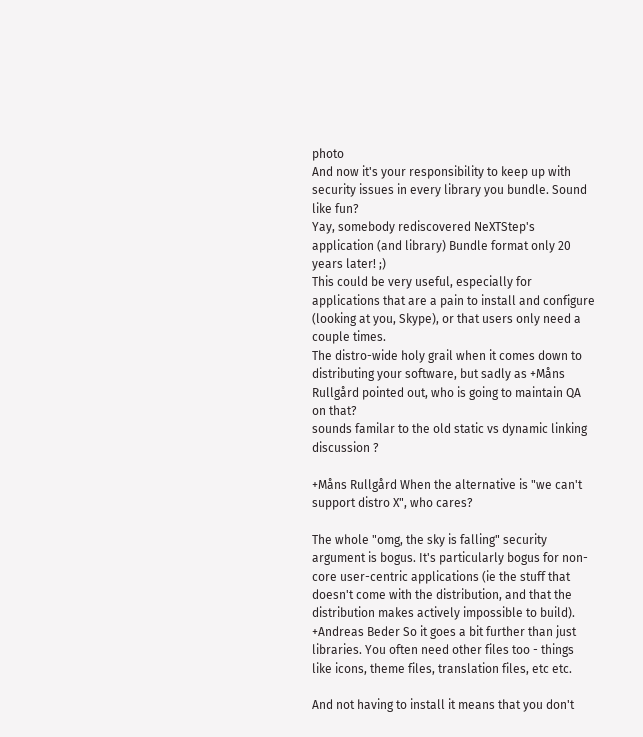photo
And now it's your responsibility to keep up with security issues in every library you bundle. Sound like fun?
Yay, somebody rediscovered NeXTStep's application (and library) Bundle format only 20 years later! ;)
This could be very useful, especially for applications that are a pain to install and configure (looking at you, Skype), or that users only need a couple times.
The distro-wide holy grail when it comes down to distributing your software, but sadly as +Måns Rullgård pointed out, who is going to maintain QA on that?
sounds familar to the old static vs dynamic linking discussion ?

+Måns Rullgård When the alternative is "we can't support distro X", who cares?

The whole "omg, the sky is falling" security argument is bogus. It's particularly bogus for non-core user-centric applications (ie the stuff that doesn't come with the distribution, and that the distribution makes actively impossible to build).
+Andreas Beder So it goes a bit further than just libraries. You often need other files too - things like icons, theme files, translation files, etc etc.

And not having to install it means that you don't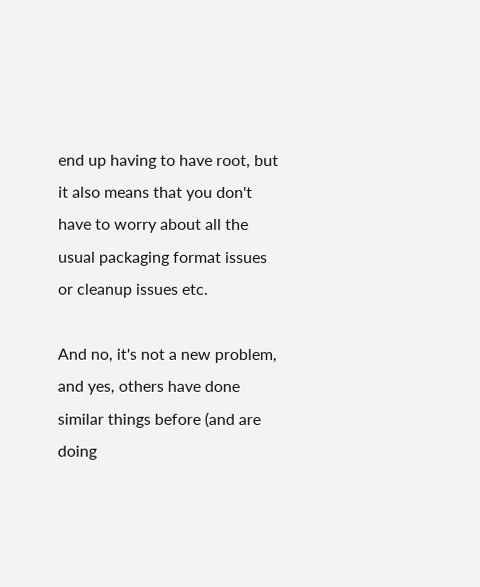end up having to have root, but it also means that you don't have to worry about all the usual packaging format issues or cleanup issues etc.

And no, it's not a new problem, and yes, others have done similar things before (and are doing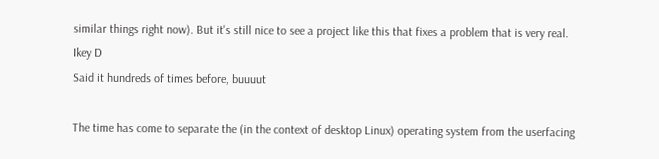similar things right now). But it's still nice to see a project like this that fixes a problem that is very real.
Ikey D
Said it hundreds of times before, buuuut

The time has come to separate the (in the context of desktop Linux) operating system from the userfacing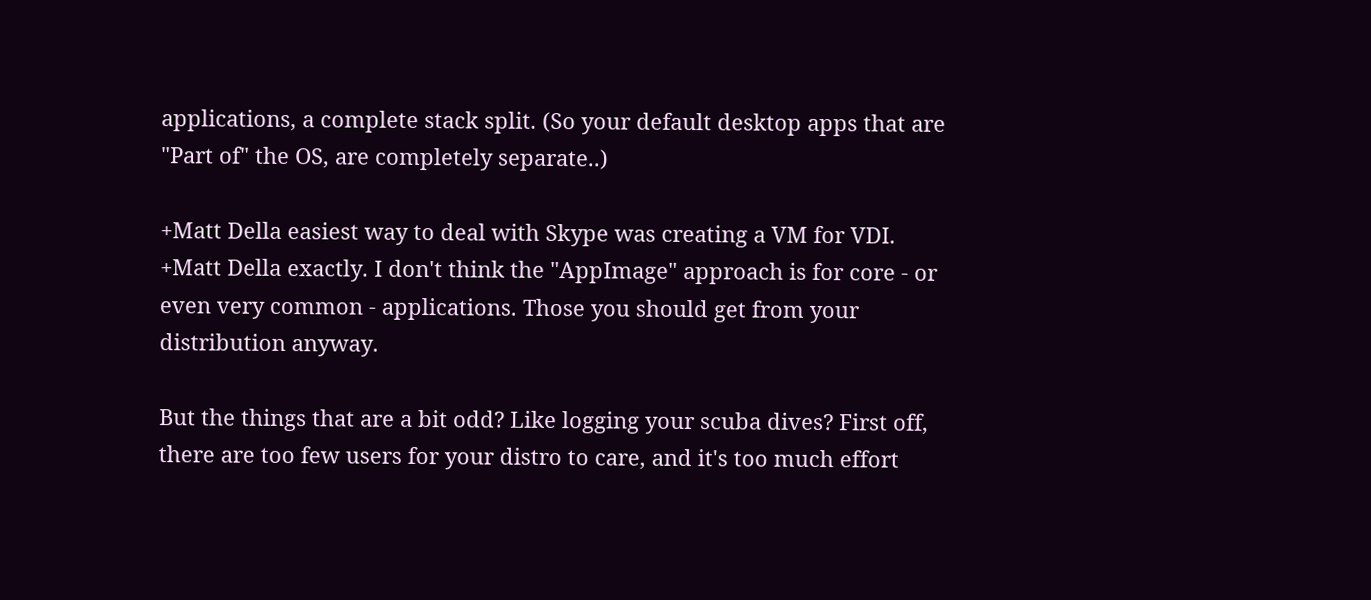applications, a complete stack split. (So your default desktop apps that are "Part of" the OS, are completely separate..)

+Matt Della easiest way to deal with Skype was creating a VM for VDI.
+Matt Della exactly. I don't think the "AppImage" approach is for core - or even very common - applications. Those you should get from your distribution anyway.

But the things that are a bit odd? Like logging your scuba dives? First off, there are too few users for your distro to care, and it's too much effort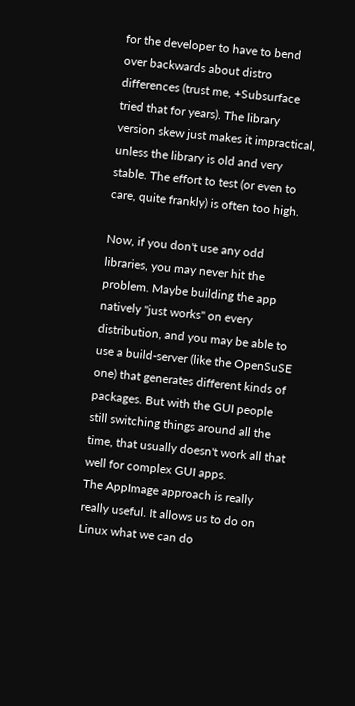for the developer to have to bend over backwards about distro differences (trust me, +Subsurface tried that for years). The library version skew just makes it impractical, unless the library is old and very stable. The effort to test (or even to care, quite frankly) is often too high.

Now, if you don't use any odd libraries, you may never hit the problem. Maybe building the app natively "just works" on every distribution, and you may be able to use a build-server (like the OpenSuSE one) that generates different kinds of packages. But with the GUI people still switching things around all the time, that usually doesn't work all that well for complex GUI apps.
The AppImage approach is really really useful. It allows us to do on Linux what we can do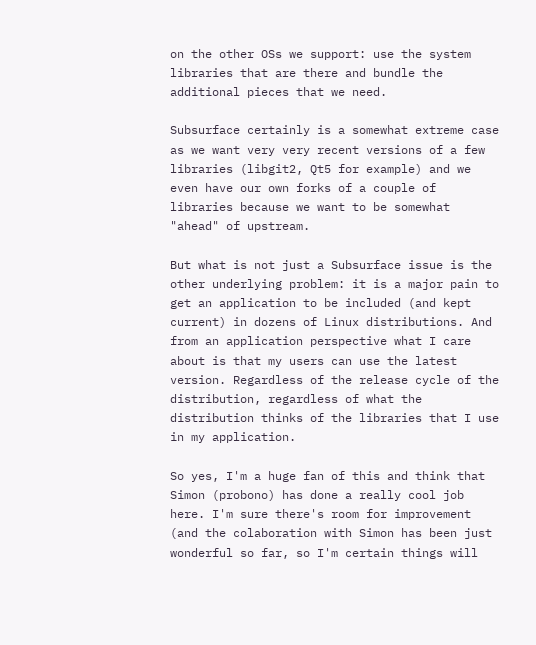on the other OSs we support: use the system libraries that are there and bundle the additional pieces that we need.

Subsurface certainly is a somewhat extreme case as we want very very recent versions of a few libraries (libgit2, Qt5 for example) and we even have our own forks of a couple of libraries because we want to be somewhat "ahead" of upstream.

But what is not just a Subsurface issue is the other underlying problem: it is a major pain to get an application to be included (and kept current) in dozens of Linux distributions. And from an application perspective what I care about is that my users can use the latest version. Regardless of the release cycle of the distribution, regardless of what the distribution thinks of the libraries that I use in my application.

So yes, I'm a huge fan of this and think that Simon (probono) has done a really cool job here. I'm sure there's room for improvement (and the colaboration with Simon has been just wonderful so far, so I'm certain things will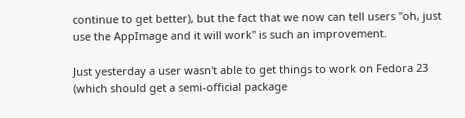continue to get better), but the fact that we now can tell users "oh, just use the AppImage and it will work" is such an improvement.

Just yesterday a user wasn't able to get things to work on Fedora 23 (which should get a semi-official package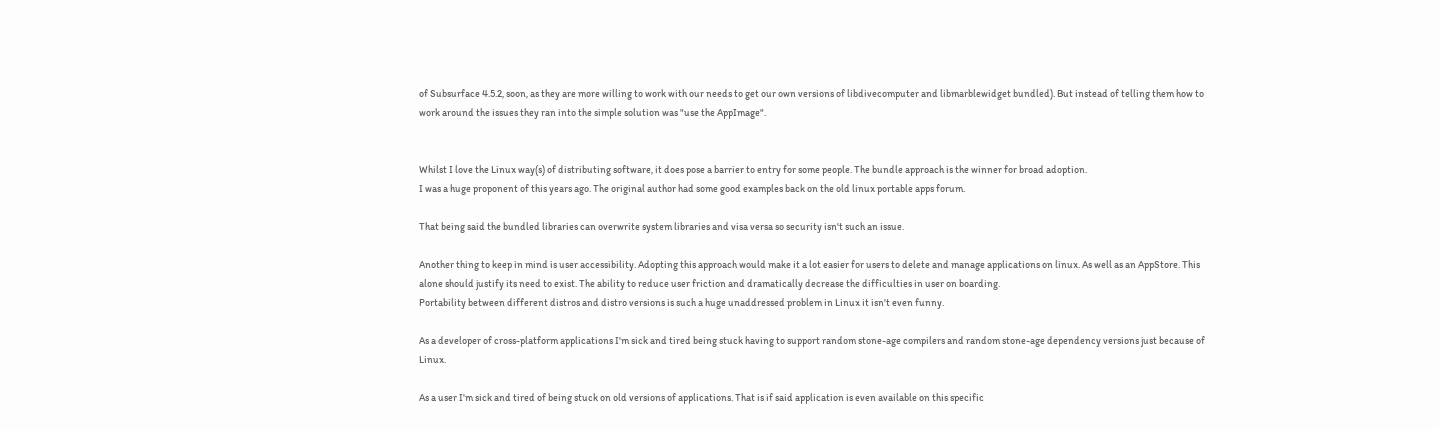of Subsurface 4.5.2, soon, as they are more willing to work with our needs to get our own versions of libdivecomputer and libmarblewidget bundled). But instead of telling them how to work around the issues they ran into the simple solution was "use the AppImage".


Whilst I love the Linux way(s) of distributing software, it does pose a barrier to entry for some people. The bundle approach is the winner for broad adoption.
I was a huge proponent of this years ago. The original author had some good examples back on the old linux portable apps forum.

That being said the bundled libraries can overwrite system libraries and visa versa so security isn't such an issue.

Another thing to keep in mind is user accessibility. Adopting this approach would make it a lot easier for users to delete and manage applications on linux. As well as an AppStore. This alone should justify its need to exist. The ability to reduce user friction and dramatically decrease the difficulties in user on boarding.
Portability between different distros and distro versions is such a huge unaddressed problem in Linux it isn't even funny.

As a developer of cross-platform applications I'm sick and tired being stuck having to support random stone-age compilers and random stone-age dependency versions just because of Linux.

As a user I'm sick and tired of being stuck on old versions of applications. That is if said application is even available on this specific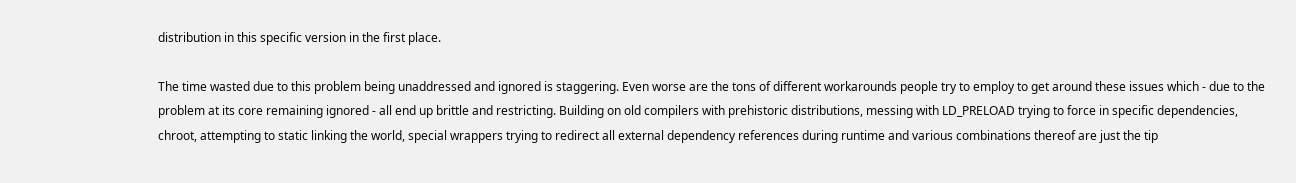distribution in this specific version in the first place.

The time wasted due to this problem being unaddressed and ignored is staggering. Even worse are the tons of different workarounds people try to employ to get around these issues which - due to the problem at its core remaining ignored - all end up brittle and restricting. Building on old compilers with prehistoric distributions, messing with LD_PRELOAD trying to force in specific dependencies, chroot, attempting to static linking the world, special wrappers trying to redirect all external dependency references during runtime and various combinations thereof are just the tip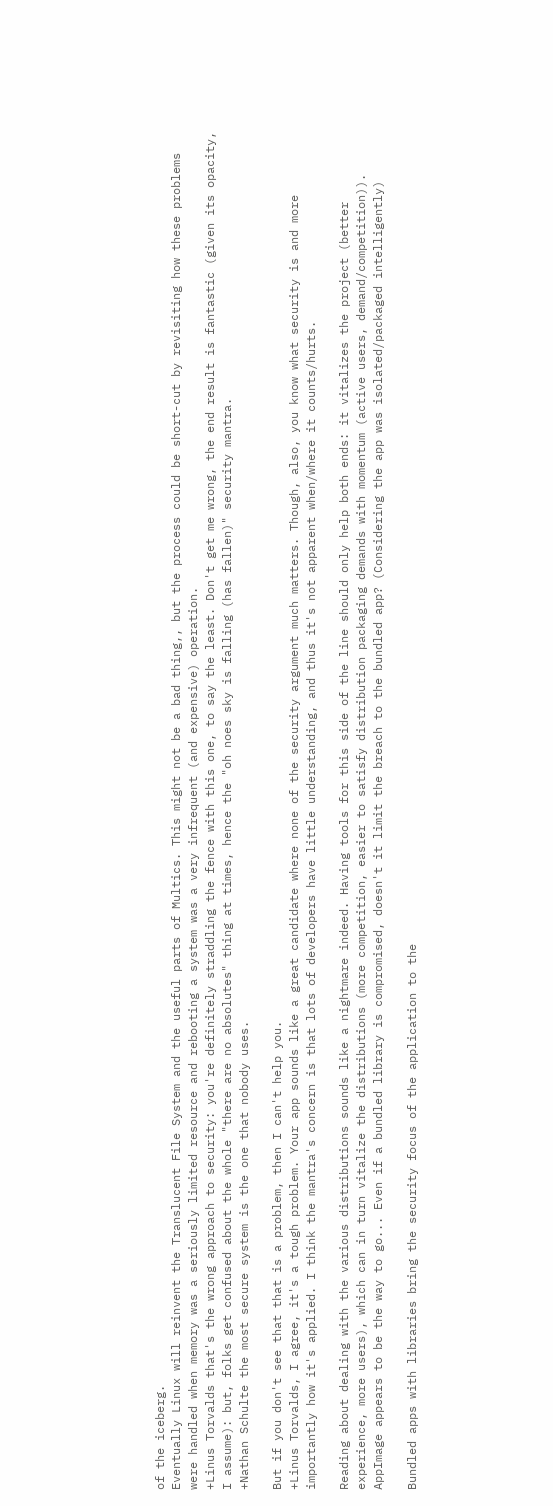of the iceberg.
Eventually Linux will reinvent the Translucent File System and the useful parts of Multics. This might not be a bad thing,, but the process could be short-cut by revisiting how these problems were handled when memory was a seriously limited resource and rebooting a system was a very infrequent (and expensive) operation.
+Linus Torvalds that's the wrong approach to security: you're definitely straddling the fence with this one, to say the least. Don't get me wrong, the end result is fantastic (given its opacity, I assume): but, folks get confused about the whole "there are no absolutes" thing at times, hence the "oh noes sky is falling (has fallen)" security mantra.
+Nathan Schulte the most secure system is the one that nobody uses.

But if you don't see that that is a problem, then I can't help you.
+Linus Torvalds, I agree, it's a tough problem. Your app sounds like a great candidate where none of the security argument much matters. Though, also, you know what security is and more importantly how it's applied. I think the mantra's concern is that lots of developers have little understanding, and thus it's not apparent when/where it counts/hurts.

Reading about dealing with the various distributions sounds like a nightmare indeed. Having tools for this side of the line should only help both ends: it vitalizes the project (better experience, more users), which can in turn vitalize the distributions (more competition, easier to satisfy distribution packaging demands with momentum (active users, demand/competition)).
AppImage appears to be the way to go... Even if a bundled library is compromised, doesn't it limit the breach to the bundled app? (Considering the app was isolated/packaged intelligently)

Bundled apps with libraries bring the security focus of the application to the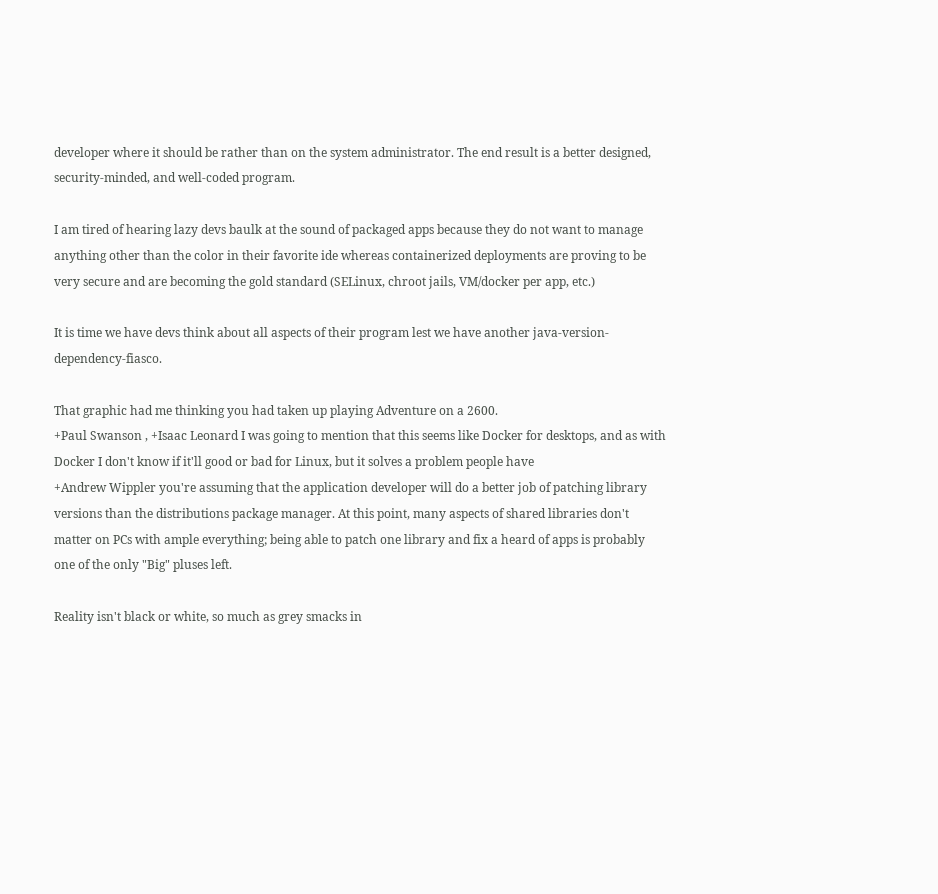developer where it should be rather than on the system administrator. The end result is a better designed, security-minded, and well-coded program.

I am tired of hearing lazy devs baulk at the sound of packaged apps because they do not want to manage anything other than the color in their favorite ide whereas containerized deployments are proving to be very secure and are becoming the gold standard (SELinux, chroot jails, VM/docker per app, etc.)

It is time we have devs think about all aspects of their program lest we have another java-version-dependency-fiasco.

That graphic had me thinking you had taken up playing Adventure on a 2600.
+Paul Swanson , +Isaac Leonard I was going to mention that this seems like Docker for desktops, and as with Docker I don't know if it'll good or bad for Linux, but it solves a problem people have
+Andrew Wippler you're assuming that the application developer will do a better job of patching library versions than the distributions package manager. At this point, many aspects of shared libraries don't matter on PCs with ample everything; being able to patch one library and fix a heard of apps is probably one of the only "Big" pluses left.

Reality isn't black or white, so much as grey smacks in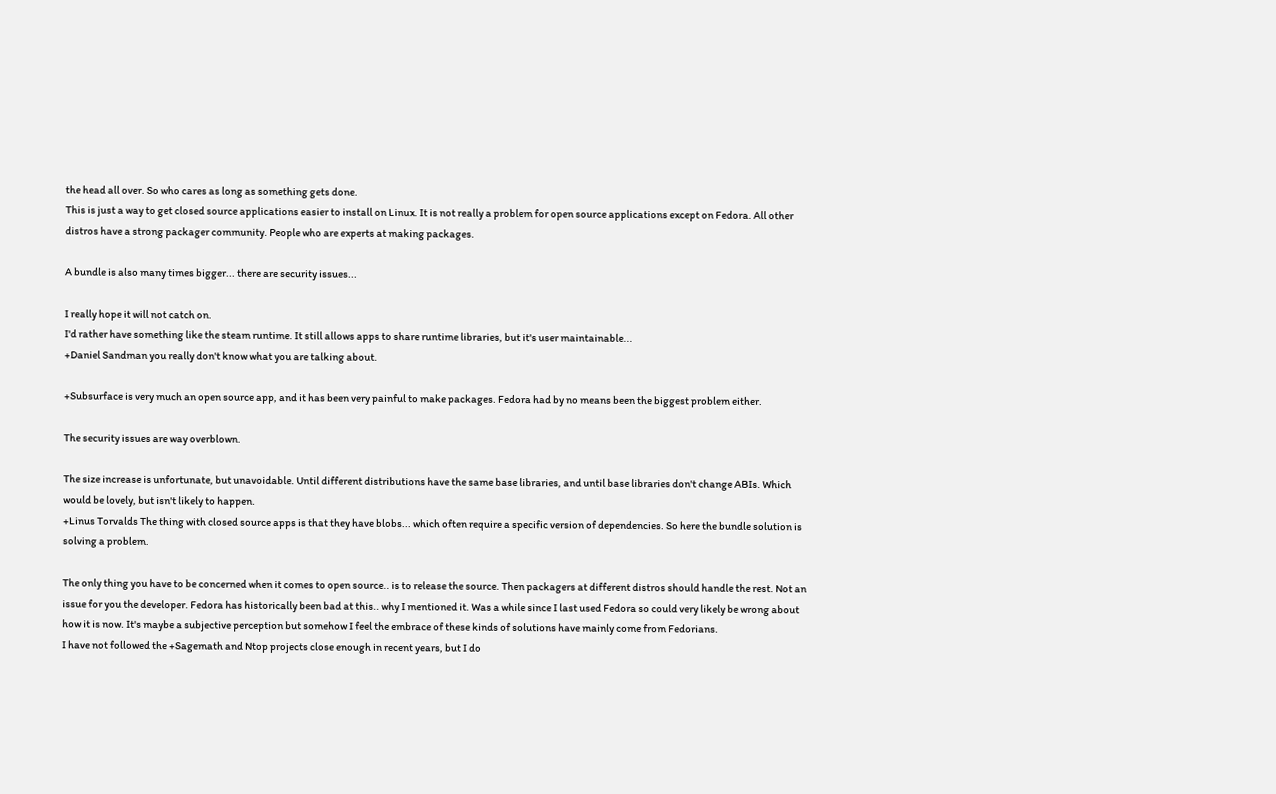the head all over. So who cares as long as something gets done.
This is just a way to get closed source applications easier to install on Linux. It is not really a problem for open source applications except on Fedora. All other distros have a strong packager community. People who are experts at making packages.

A bundle is also many times bigger... there are security issues...

I really hope it will not catch on.
I'd rather have something like the steam runtime. It still allows apps to share runtime libraries, but it's user maintainable...
+Daniel Sandman you really don't know what you are talking about.

+Subsurface is very much an open source app, and it has been very painful to make packages. Fedora had by no means been the biggest problem either.

The security issues are way overblown.

The size increase is unfortunate, but unavoidable. Until different distributions have the same base libraries, and until base libraries don't change ABIs. Which would be lovely, but isn't likely to happen.
+Linus Torvalds The thing with closed source apps is that they have blobs... which often require a specific version of dependencies. So here the bundle solution is solving a problem.

The only thing you have to be concerned when it comes to open source.. is to release the source. Then packagers at different distros should handle the rest. Not an issue for you the developer. Fedora has historically been bad at this.. why I mentioned it. Was a while since I last used Fedora so could very likely be wrong about how it is now. It's maybe a subjective perception but somehow I feel the embrace of these kinds of solutions have mainly come from Fedorians.
I have not followed the +Sagemath and Ntop projects close enough in recent years, but I do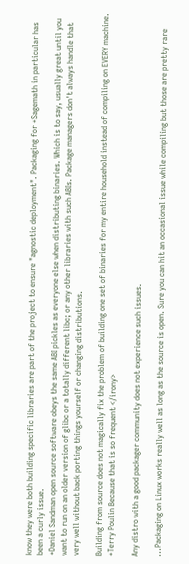know they were both building specific libraries are part of the project to ensure "agnostic deployment". Packaging for +Sagemath in particular has been a curly issue.
+Daniel Sandman open source software obeys the same ABI pickles as everyone else when distributing binaries. Which is to say, usually great until you want to run on an older version of glibc or a totally different libc; or any other libraries with such ABIs. Package managers don't always handle that very well without back porting things yourself or changing distributions.

Building from source does not magically fix the problem of building one set of binaries for my entire household instead of compiling on EVERY machine.
+Terry Poulin Because that is so frequent </irony>

Any distro with a good packager community does not experience such issues.

...Packaging on Linux works really well as long as the source is open. Sure you can hit an occasional issue while compiling but those are pretty rare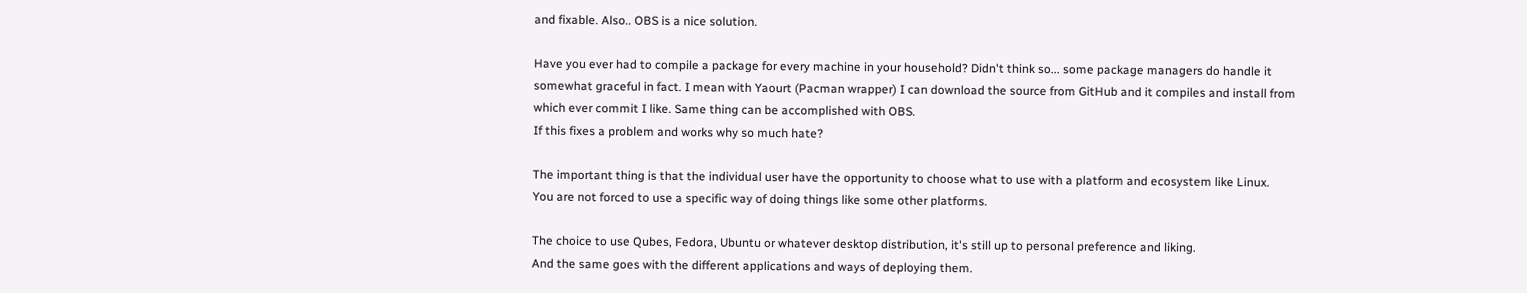and fixable. Also.. OBS is a nice solution.

Have you ever had to compile a package for every machine in your household? Didn't think so... some package managers do handle it somewhat graceful in fact. I mean with Yaourt (Pacman wrapper) I can download the source from GitHub and it compiles and install from which ever commit I like. Same thing can be accomplished with OBS.
If this fixes a problem and works why so much hate?

The important thing is that the individual user have the opportunity to choose what to use with a platform and ecosystem like Linux.
You are not forced to use a specific way of doing things like some other platforms.

The choice to use Qubes, Fedora, Ubuntu or whatever desktop distribution, it's still up to personal preference and liking.
And the same goes with the different applications and ways of deploying them.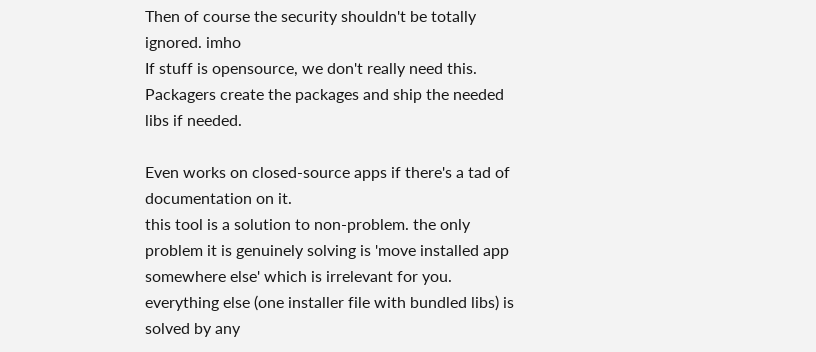Then of course the security shouldn't be totally ignored. imho
If stuff is opensource, we don't really need this.
Packagers create the packages and ship the needed libs if needed.

Even works on closed-source apps if there's a tad of documentation on it.
this tool is a solution to non-problem. the only problem it is genuinely solving is 'move installed app somewhere else' which is irrelevant for you. everything else (one installer file with bundled libs) is solved by any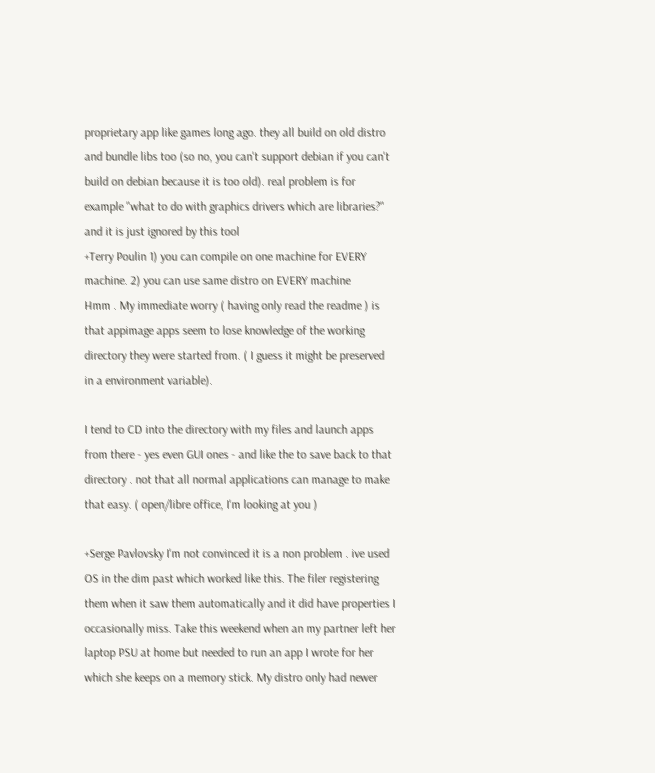proprietary app like games long ago. they all build on old distro and bundle libs too (so no, you can't support debian if you can't build on debian because it is too old). real problem is for example "what to do with graphics drivers which are libraries?" and it is just ignored by this tool
+Terry Poulin 1) you can compile on one machine for EVERY machine. 2) you can use same distro on EVERY machine
Hmm . My immediate worry ( having only read the readme ) is that appimage apps seem to lose knowledge of the working directory they were started from. ( I guess it might be preserved in a environment variable).

I tend to CD into the directory with my files and launch apps from there - yes even GUI ones - and like the to save back to that directory . not that all normal applications can manage to make that easy. ( open/libre office, I'm looking at you )

+Serge Pavlovsky I'm not convinced it is a non problem . ive used OS in the dim past which worked like this. The filer registering them when it saw them automatically and it did have properties I occasionally miss. Take this weekend when an my partner left her laptop PSU at home but needed to run an app I wrote for her which she keeps on a memory stick. My distro only had newer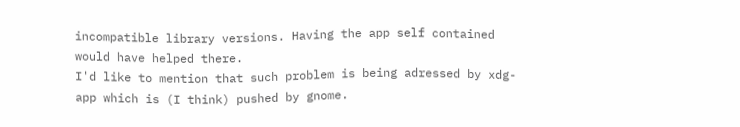incompatible library versions. Having the app self contained would have helped there.
I'd like to mention that such problem is being adressed by xdg-app which is (I think) pushed by gnome.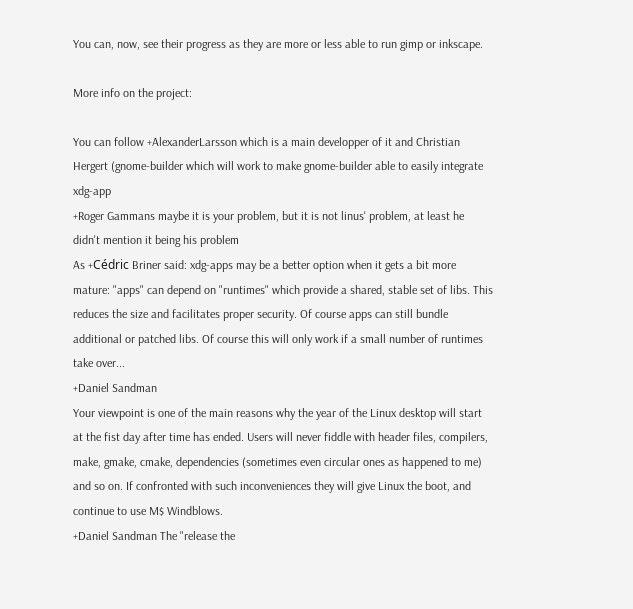You can, now, see their progress as they are more or less able to run gimp or inkscape.

More info on the project:

You can follow +AlexanderLarsson which is a main developper of it and Christian Hergert (gnome-builder which will work to make gnome-builder able to easily integrate xdg-app
+Roger Gammans maybe it is your problem, but it is not linus' problem, at least he didn't mention it being his problem
As +Cédric Briner said: xdg-apps may be a better option when it gets a bit more mature: "apps" can depend on "runtimes" which provide a shared, stable set of libs. This reduces the size and facilitates proper security. Of course apps can still bundle additional or patched libs. Of course this will only work if a small number of runtimes take over...
+Daniel Sandman
Your viewpoint is one of the main reasons why the year of the Linux desktop will start at the fist day after time has ended. Users will never fiddle with header files, compilers, make, gmake, cmake, dependencies (sometimes even circular ones as happened to me) and so on. If confronted with such inconveniences they will give Linux the boot, and continue to use M$ Windblows.
+Daniel Sandman The "release the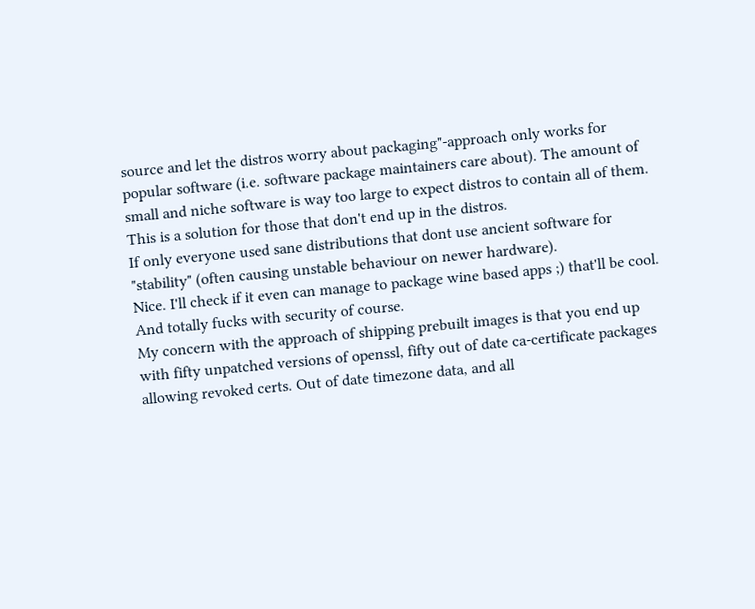source and let the distros worry about packaging"-approach only works for popular software (i.e. software package maintainers care about). The amount of small and niche software is way too large to expect distros to contain all of them. This is a solution for those that don't end up in the distros.
If only everyone used sane distributions that dont use ancient software for "stability" (often causing unstable behaviour on newer hardware).
Nice. I'll check if it even can manage to package wine based apps ;) that'll be cool. And totally fucks with security of course.
My concern with the approach of shipping prebuilt images is that you end up with fifty unpatched versions of openssl, fifty out of date ca-certificate packages allowing revoked certs. Out of date timezone data, and all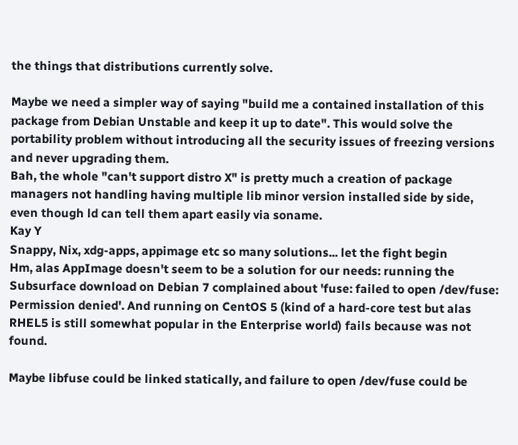the things that distributions currently solve.

Maybe we need a simpler way of saying "build me a contained installation of this package from Debian Unstable and keep it up to date". This would solve the portability problem without introducing all the security issues of freezing versions and never upgrading them.
Bah, the whole "can't support distro X" is pretty much a creation of package managers not handling having multiple lib minor version installed side by side, even though ld can tell them apart easily via soname.
Kay Y
Snappy, Nix, xdg-apps, appimage etc so many solutions... let the fight begin
Hm, alas AppImage doesn't seem to be a solution for our needs: running the Subsurface download on Debian 7 complained about 'fuse: failed to open /dev/fuse: Permission denied'. And running on CentOS 5 (kind of a hard-core test but alas RHEL5 is still somewhat popular in the Enterprise world) fails because was not found.

Maybe libfuse could be linked statically, and failure to open /dev/fuse could be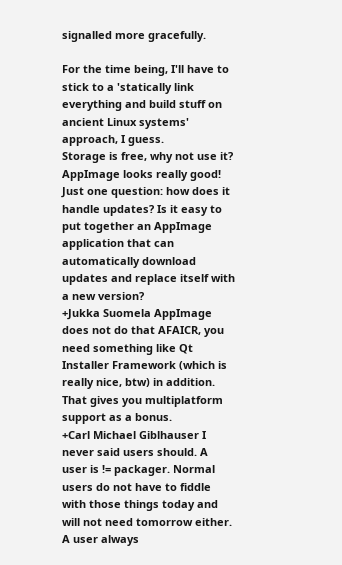signalled more gracefully.

For the time being, I'll have to stick to a 'statically link everything and build stuff on ancient Linux systems' approach, I guess.
Storage is free, why not use it?
AppImage looks really good! Just one question: how does it handle updates? Is it easy to put together an AppImage application that can automatically download updates and replace itself with a new version?
+Jukka Suomela AppImage does not do that AFAICR, you need something like Qt Installer Framework (which is really nice, btw) in addition. That gives you multiplatform support as a bonus.
+Carl Michael Giblhauser I never said users should. A user is != packager. Normal users do not have to fiddle with those things today and will not need tomorrow either. A user always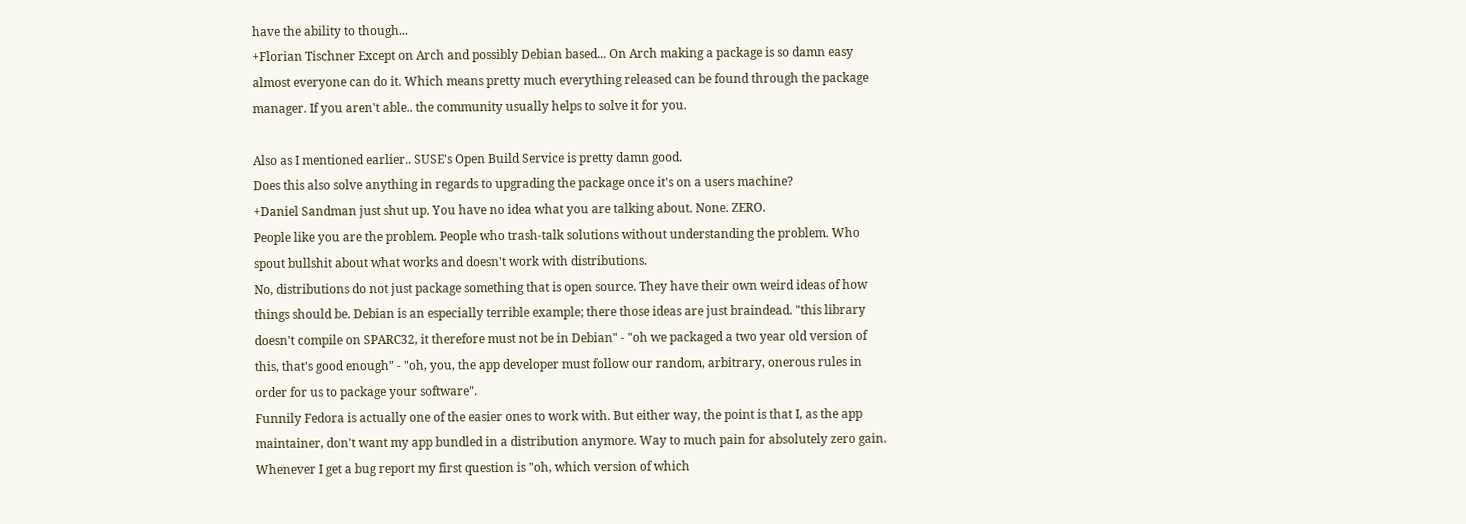have the ability to though...
+Florian Tischner Except on Arch and possibly Debian based... On Arch making a package is so damn easy almost everyone can do it. Which means pretty much everything released can be found through the package manager. If you aren't able.. the community usually helps to solve it for you.

Also as I mentioned earlier.. SUSE's Open Build Service is pretty damn good.
Does this also solve anything in regards to upgrading the package once it's on a users machine?
+Daniel Sandman just shut up. You have no idea what you are talking about. None. ZERO.
People like you are the problem. People who trash-talk solutions without understanding the problem. Who spout bullshit about what works and doesn't work with distributions.
No, distributions do not just package something that is open source. They have their own weird ideas of how things should be. Debian is an especially terrible example; there those ideas are just braindead. "this library doesn't compile on SPARC32, it therefore must not be in Debian" - "oh we packaged a two year old version of this, that's good enough" - "oh, you, the app developer must follow our random, arbitrary, onerous rules in order for us to package your software".
Funnily Fedora is actually one of the easier ones to work with. But either way, the point is that I, as the app maintainer, don't want my app bundled in a distribution anymore. Way to much pain for absolutely zero gain. Whenever I get a bug report my first question is "oh, which version of which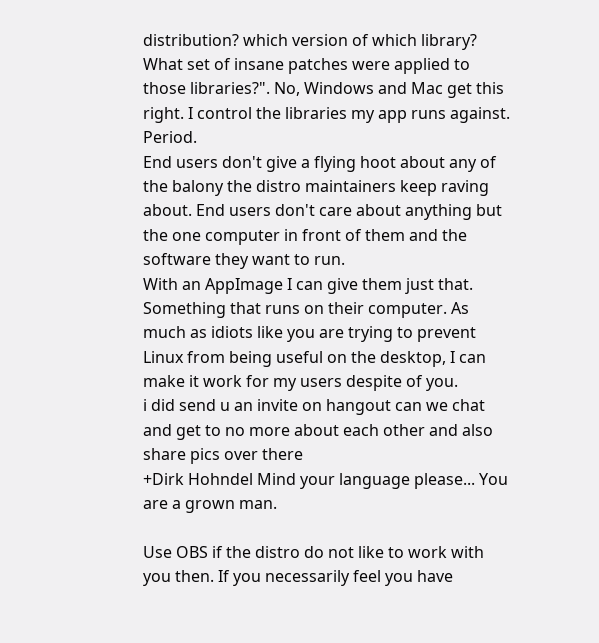distribution? which version of which library? What set of insane patches were applied to those libraries?". No, Windows and Mac get this right. I control the libraries my app runs against. Period.
End users don't give a flying hoot about any of the balony the distro maintainers keep raving about. End users don't care about anything but the one computer in front of them and the software they want to run.
With an AppImage I can give them just that. Something that runs on their computer. As much as idiots like you are trying to prevent Linux from being useful on the desktop, I can make it work for my users despite of you.
i did send u an invite on hangout can we chat and get to no more about each other and also share pics over there
+Dirk Hohndel Mind your language please... You are a grown man.

Use OBS if the distro do not like to work with you then. If you necessarily feel you have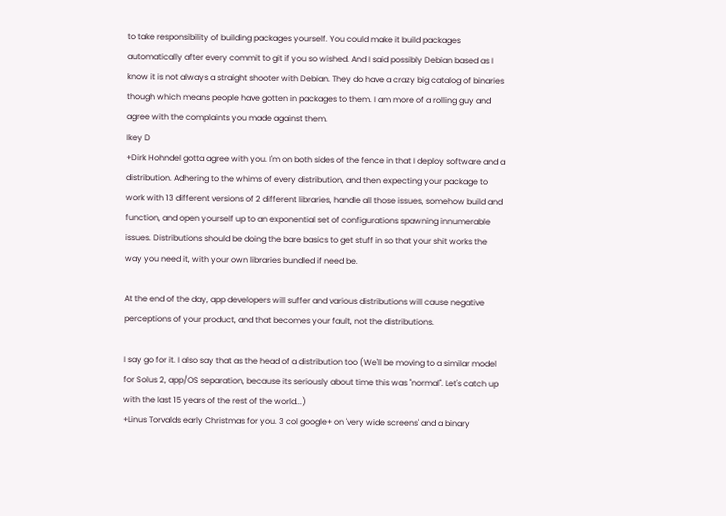to take responsibility of building packages yourself. You could make it build packages automatically after every commit to git if you so wished. And I said possibly Debian based as I know it is not always a straight shooter with Debian. They do have a crazy big catalog of binaries though which means people have gotten in packages to them. I am more of a rolling guy and agree with the complaints you made against them.
Ikey D
+Dirk Hohndel gotta agree with you. I'm on both sides of the fence in that I deploy software and a distribution. Adhering to the whims of every distribution, and then expecting your package to work with 13 different versions of 2 different libraries, handle all those issues, somehow build and function, and open yourself up to an exponential set of configurations spawning innumerable issues. Distributions should be doing the bare basics to get stuff in so that your shit works the way you need it, with your own libraries bundled if need be.

At the end of the day, app developers will suffer and various distributions will cause negative perceptions of your product, and that becomes your fault, not the distributions.

I say go for it. I also say that as the head of a distribution too (We'll be moving to a similar model for Solus 2, app/OS separation, because its seriously about time this was "normal". Let's catch up with the last 15 years of the rest of the world...)
+Linus Torvalds early Christmas for you. 3 col google+ on 'very wide screens' and a binary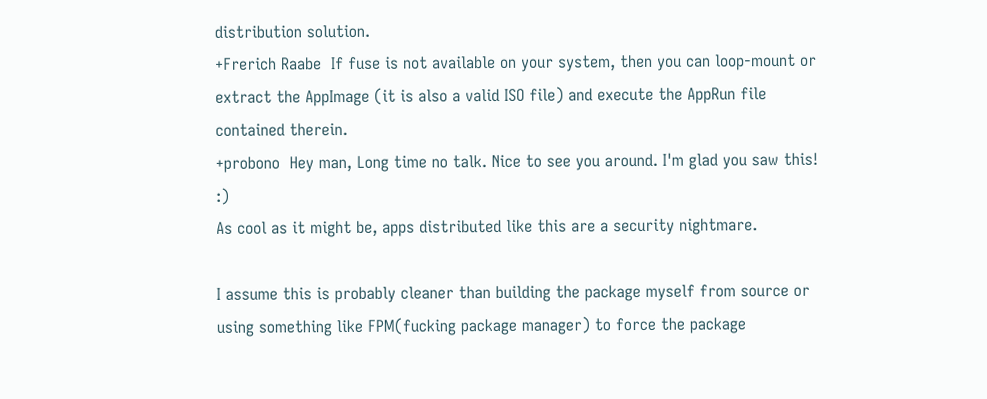distribution solution.
+Frerich Raabe  If fuse is not available on your system, then you can loop-mount or extract the AppImage (it is also a valid ISO file) and execute the AppRun file contained therein.
+probono  Hey man, Long time no talk. Nice to see you around. I'm glad you saw this! :)
As cool as it might be, apps distributed like this are a security nightmare.

I assume this is probably cleaner than building the package myself from source or using something like FPM(fucking package manager) to force the package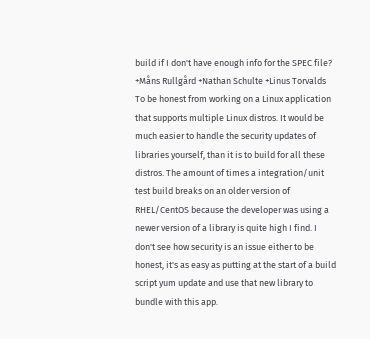build if I don't have enough info for the SPEC file?
+Måns Rullgård +Nathan Schulte +Linus Torvalds To be honest from working on a Linux application that supports multiple Linux distros. It would be much easier to handle the security updates of libraries yourself, than it is to build for all these distros. The amount of times a integration/unit test build breaks on an older version of RHEL/CentOS because the developer was using a newer version of a library is quite high I find. I don't see how security is an issue either to be honest, it's as easy as putting at the start of a build script yum update and use that new library to bundle with this app.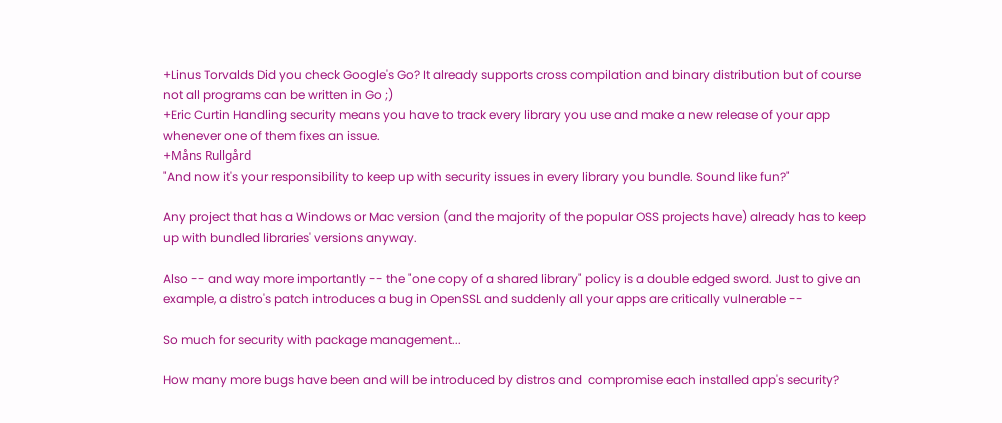+Linus Torvalds Did you check Google's Go? It already supports cross compilation and binary distribution but of course not all programs can be written in Go ;)
+Eric Curtin Handling security means you have to track every library you use and make a new release of your app whenever one of them fixes an issue.
+Måns Rullgård
"And now it's your responsibility to keep up with security issues in every library you bundle. Sound like fun?"

Any project that has a Windows or Mac version (and the majority of the popular OSS projects have) already has to keep up with bundled libraries' versions anyway.

Also -- and way more importantly -- the "one copy of a shared library" policy is a double edged sword. Just to give an example, a distro's patch introduces a bug in OpenSSL and suddenly all your apps are critically vulnerable --

So much for security with package management...

How many more bugs have been and will be introduced by distros and  compromise each installed app's security?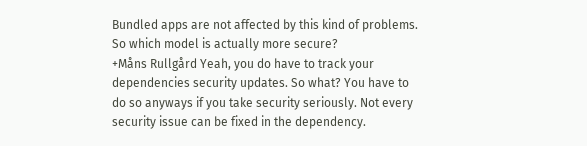Bundled apps are not affected by this kind of problems. So which model is actually more secure?
+Måns Rullgård Yeah, you do have to track your dependencies security updates. So what? You have to do so anyways if you take security seriously. Not every security issue can be fixed in the dependency.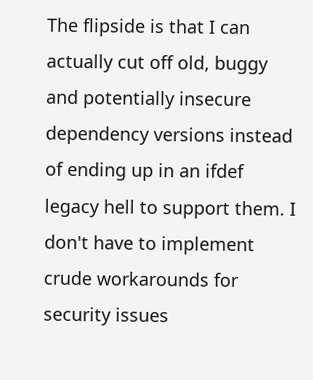The flipside is that I can actually cut off old, buggy and potentially insecure dependency versions instead of ending up in an ifdef legacy hell to support them. I don't have to implement crude workarounds for security issues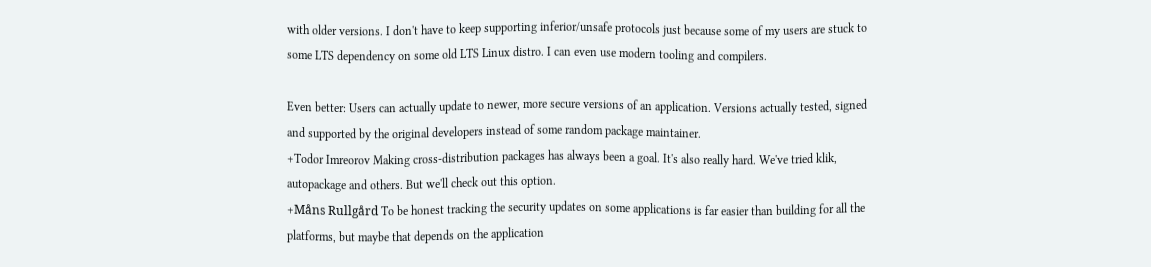with older versions. I don't have to keep supporting inferior/unsafe protocols just because some of my users are stuck to some LTS dependency on some old LTS Linux distro. I can even use modern tooling and compilers.

Even better: Users can actually update to newer, more secure versions of an application. Versions actually tested, signed and supported by the original developers instead of some random package maintainer.
+Todor Imreorov Making cross-distribution packages has always been a goal. It's also really hard. We've tried klik, autopackage and others. But we'll check out this option.
+Måns Rullgård To be honest tracking the security updates on some applications is far easier than building for all the platforms, but maybe that depends on the application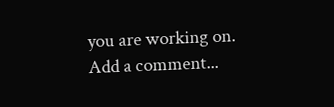you are working on.
Add a comment...